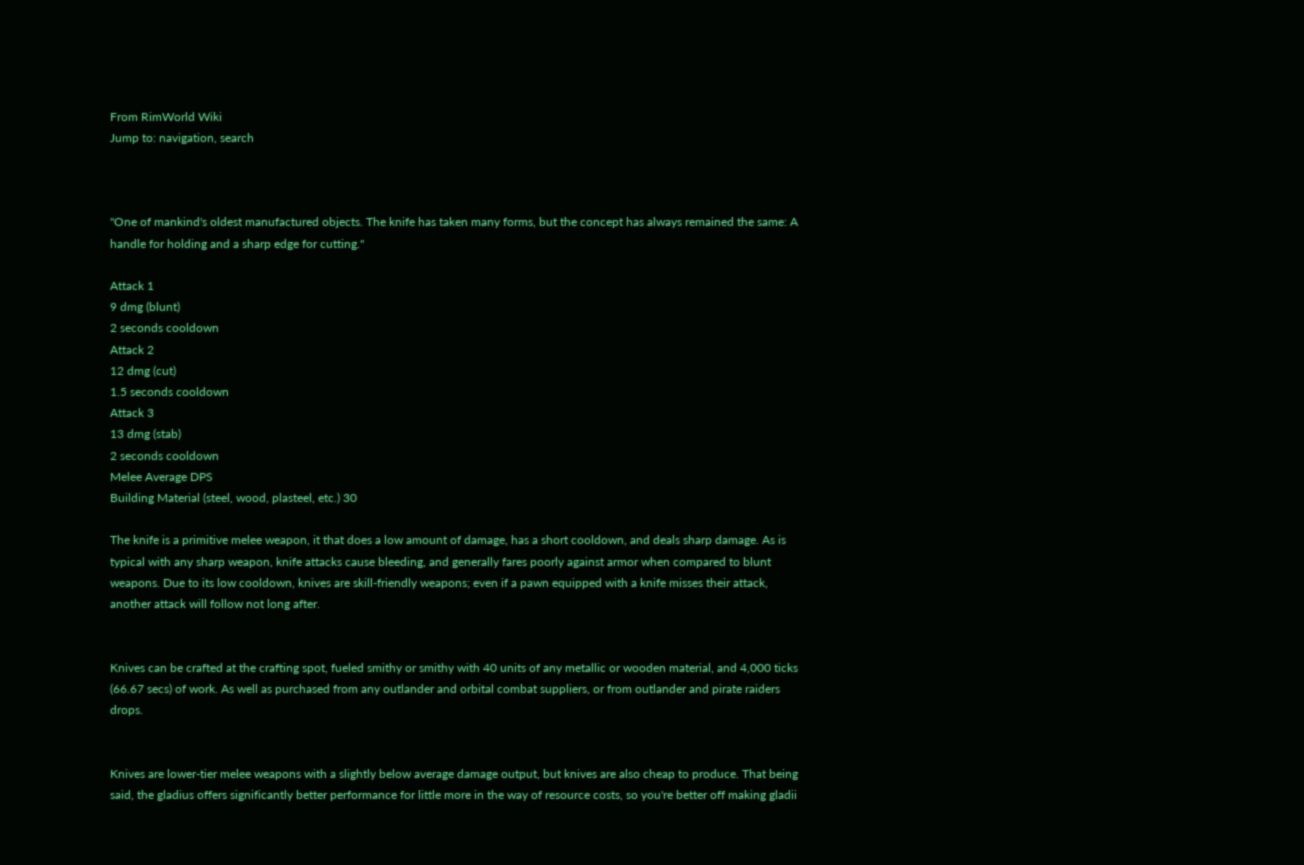From RimWorld Wiki
Jump to: navigation, search



"One of mankind's oldest manufactured objects. The knife has taken many forms, but the concept has always remained the same: A handle for holding and a sharp edge for cutting."

Attack 1
9 dmg (blunt)
2 seconds cooldown
Attack 2
12 dmg (cut)
1.5 seconds cooldown
Attack 3
13 dmg (stab)
2 seconds cooldown
Melee Average DPS
Building Material (steel, wood, plasteel, etc.) 30

The knife is a primitive melee weapon, it that does a low amount of damage, has a short cooldown, and deals sharp damage. As is typical with any sharp weapon, knife attacks cause bleeding, and generally fares poorly against armor when compared to blunt weapons. Due to its low cooldown, knives are skill-friendly weapons; even if a pawn equipped with a knife misses their attack, another attack will follow not long after.


Knives can be crafted at the crafting spot, fueled smithy or smithy with 40 units of any metallic or wooden material, and 4,000 ticks (66.67 secs) of work. As well as purchased from any outlander and orbital combat suppliers, or from outlander and pirate raiders drops.


Knives are lower-tier melee weapons with a slightly below average damage output, but knives are also cheap to produce. That being said, the gladius offers significantly better performance for little more in the way of resource costs, so you're better off making gladii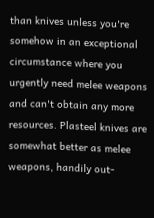than knives unless you're somehow in an exceptional circumstance where you urgently need melee weapons and can't obtain any more resources. Plasteel knives are somewhat better as melee weapons, handily out-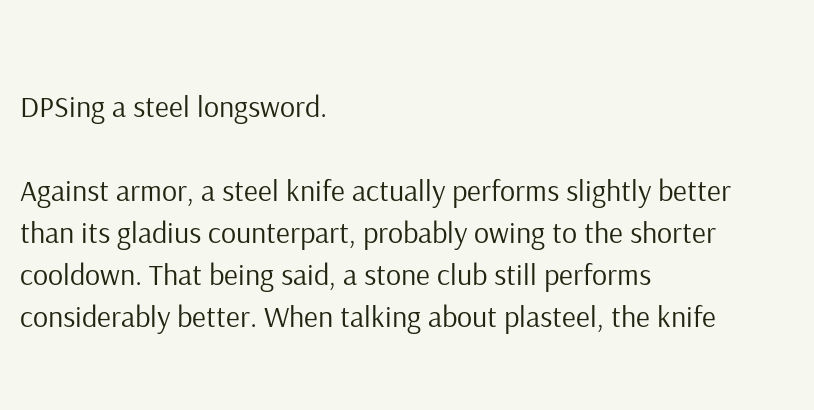DPSing a steel longsword.

Against armor, a steel knife actually performs slightly better than its gladius counterpart, probably owing to the shorter cooldown. That being said, a stone club still performs considerably better. When talking about plasteel, the knife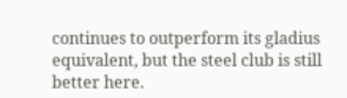continues to outperform its gladius equivalent, but the steel club is still better here.